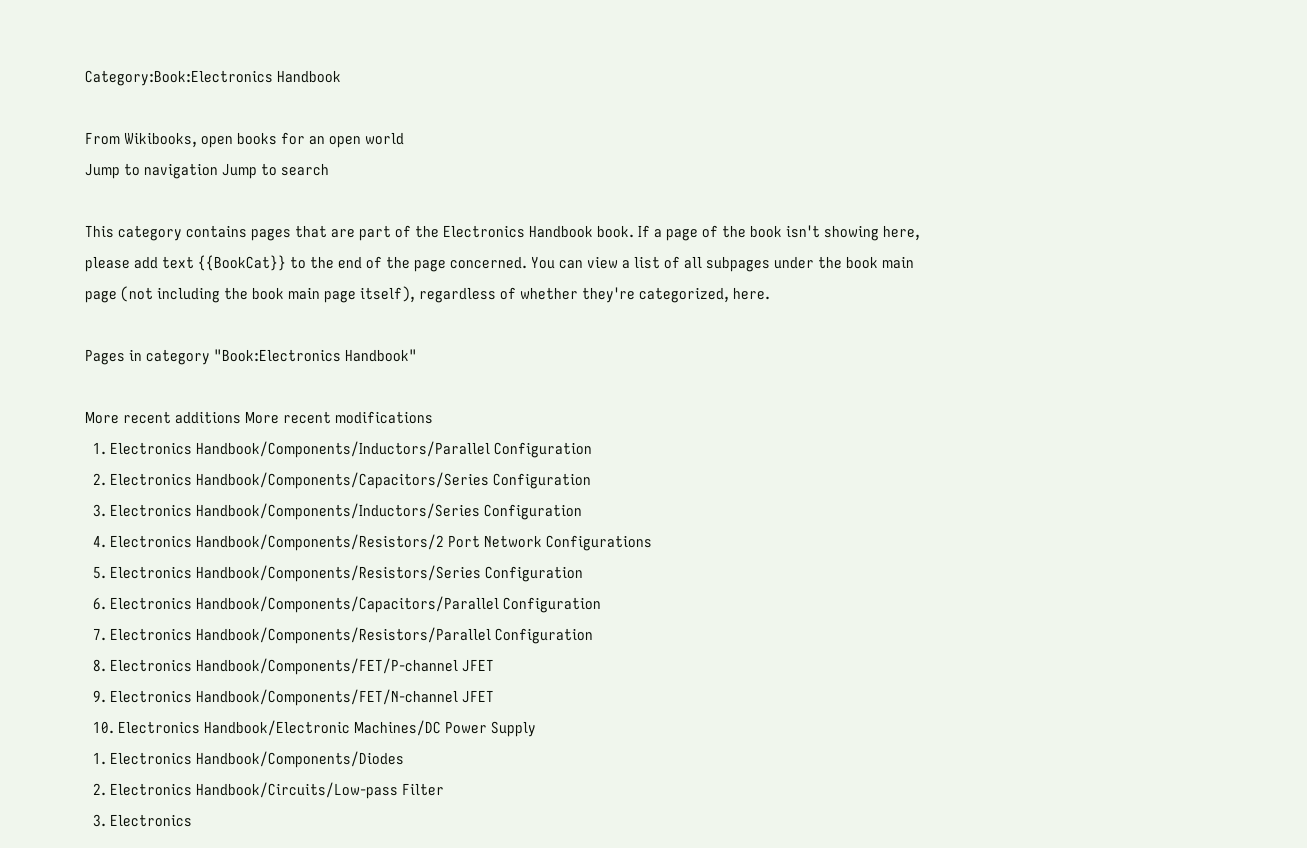Category:Book:Electronics Handbook

From Wikibooks, open books for an open world
Jump to navigation Jump to search

This category contains pages that are part of the Electronics Handbook book. If a page of the book isn't showing here, please add text {{BookCat}} to the end of the page concerned. You can view a list of all subpages under the book main page (not including the book main page itself), regardless of whether they're categorized, here.

Pages in category "Book:Electronics Handbook"

More recent additions More recent modifications
  1. Electronics Handbook/Components/Inductors/Parallel Configuration
  2. Electronics Handbook/Components/Capacitors/Series Configuration
  3. Electronics Handbook/Components/Inductors/Series Configuration
  4. Electronics Handbook/Components/Resistors/2 Port Network Configurations
  5. Electronics Handbook/Components/Resistors/Series Configuration
  6. Electronics Handbook/Components/Capacitors/Parallel Configuration
  7. Electronics Handbook/Components/Resistors/Parallel Configuration
  8. Electronics Handbook/Components/FET/P-channel JFET
  9. Electronics Handbook/Components/FET/N-channel JFET
  10. Electronics Handbook/Electronic Machines/DC Power Supply
  1. Electronics Handbook/Components/Diodes
  2. Electronics Handbook/Circuits/Low-pass Filter
  3. Electronics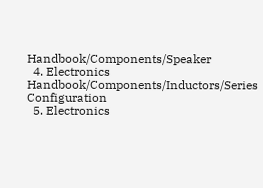Handbook/Components/Speaker
  4. Electronics Handbook/Components/Inductors/Series Configuration
  5. Electronics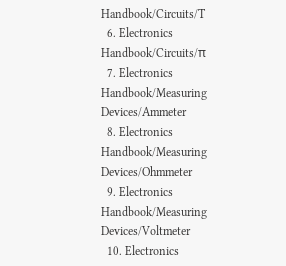Handbook/Circuits/T
  6. Electronics Handbook/Circuits/π
  7. Electronics Handbook/Measuring Devices/Ammeter
  8. Electronics Handbook/Measuring Devices/Ohmmeter
  9. Electronics Handbook/Measuring Devices/Voltmeter
  10. Electronics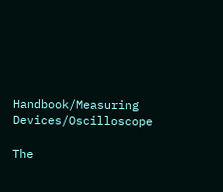Handbook/Measuring Devices/Oscilloscope

The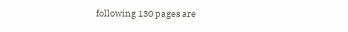following 130 pages are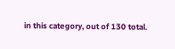in this category, out of 130 total.